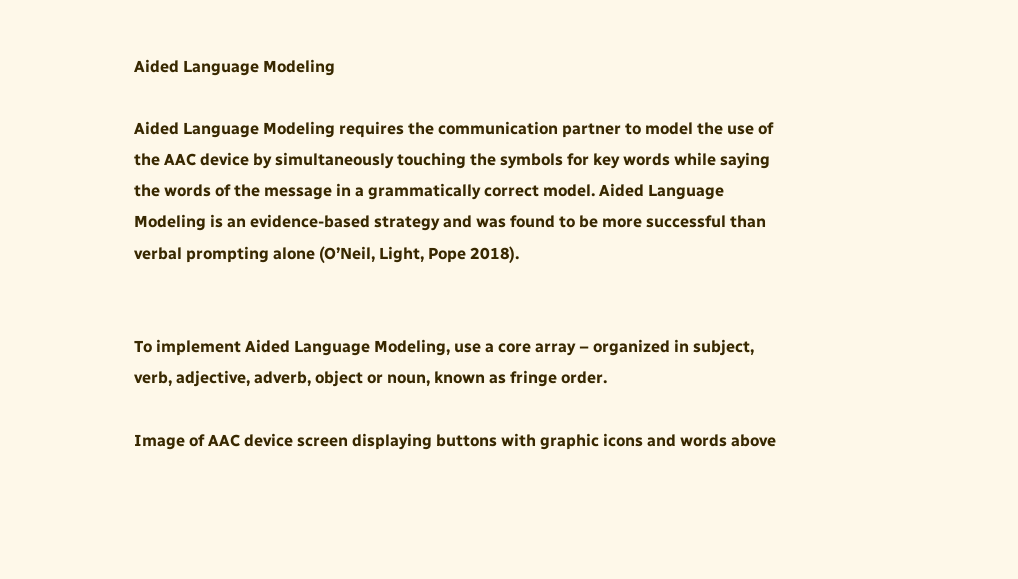Aided Language Modeling

Aided Language Modeling requires the communication partner to model the use of the AAC device by simultaneously touching the symbols for key words while saying the words of the message in a grammatically correct model. Aided Language Modeling is an evidence-based strategy and was found to be more successful than verbal prompting alone (O’Neil, Light, Pope 2018).


To implement Aided Language Modeling, use a core array – organized in subject, verb, adjective, adverb, object or noun, known as fringe order.

Image of AAC device screen displaying buttons with graphic icons and words above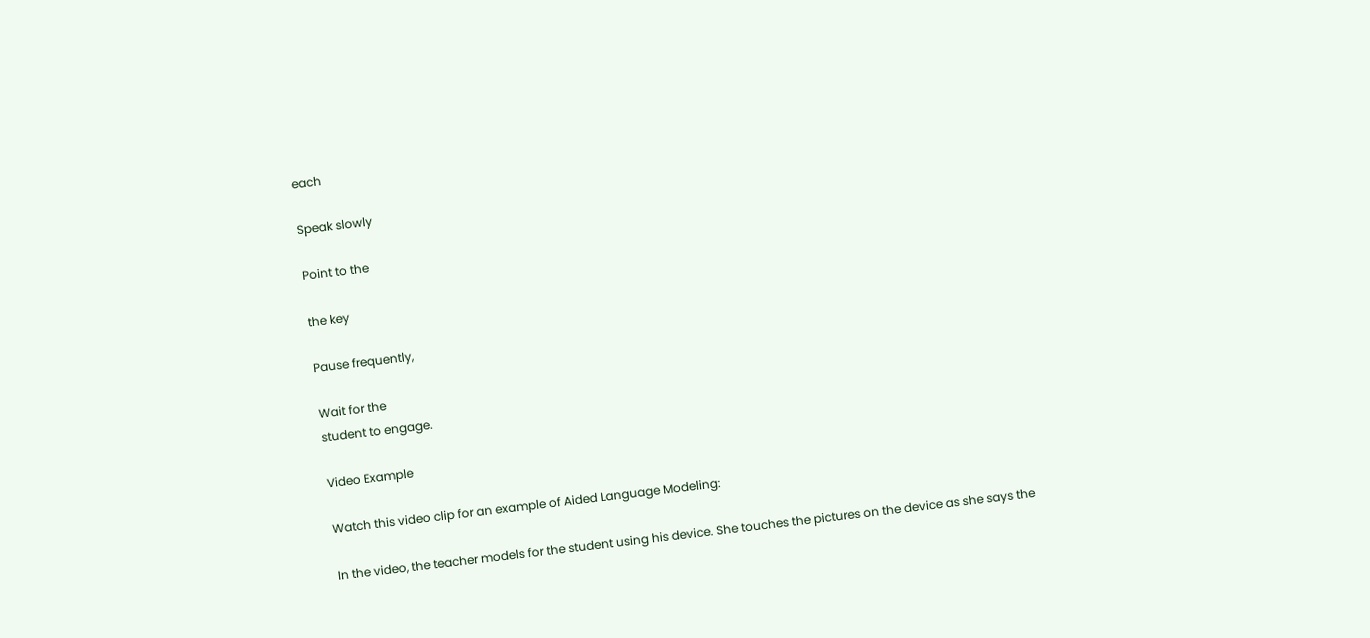each

Speak slowly

Point to the

the key

Pause frequently,

Wait for the
student to engage.

Video Example

Watch this video clip for an example of Aided Language Modeling:

In the video, the teacher models for the student using his device. She touches the pictures on the device as she says the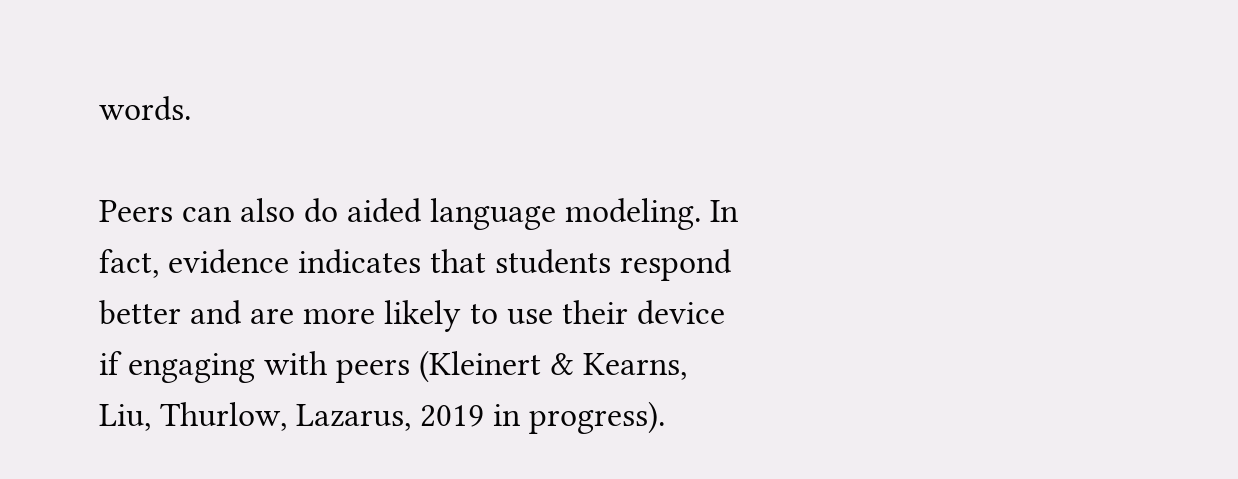words.

Peers can also do aided language modeling. In fact, evidence indicates that students respond better and are more likely to use their device if engaging with peers (Kleinert & Kearns, Liu, Thurlow, Lazarus, 2019 in progress).